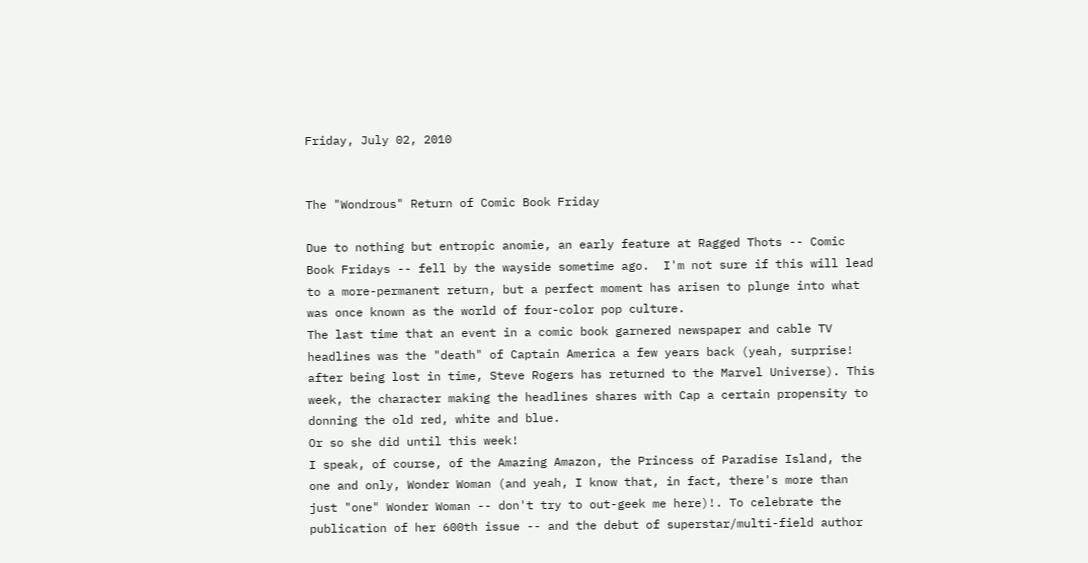Friday, July 02, 2010


The "Wondrous" Return of Comic Book Friday

Due to nothing but entropic anomie, an early feature at Ragged Thots -- Comic Book Fridays -- fell by the wayside sometime ago.  I'm not sure if this will lead to a more-permanent return, but a perfect moment has arisen to plunge into what was once known as the world of four-color pop culture.
The last time that an event in a comic book garnered newspaper and cable TV headlines was the "death" of Captain America a few years back (yeah, surprise! after being lost in time, Steve Rogers has returned to the Marvel Universe). This week, the character making the headlines shares with Cap a certain propensity to donning the old red, white and blue.
Or so she did until this week!
I speak, of course, of the Amazing Amazon, the Princess of Paradise Island, the one and only, Wonder Woman (and yeah, I know that, in fact, there's more than just "one" Wonder Woman -- don't try to out-geek me here)!. To celebrate the publication of her 600th issue -- and the debut of superstar/multi-field author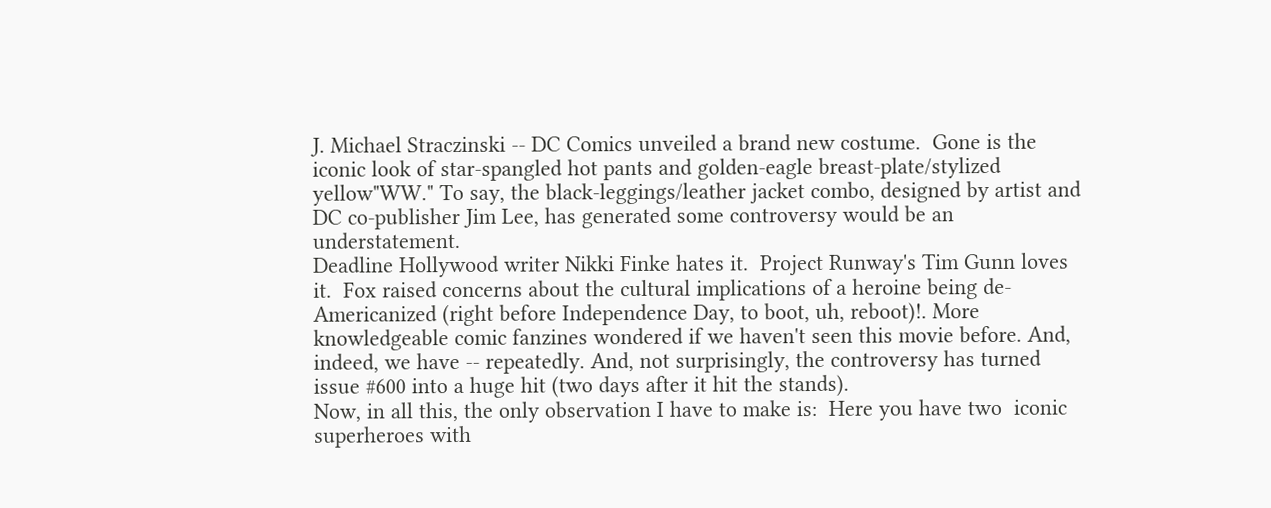J. Michael Straczinski -- DC Comics unveiled a brand new costume.  Gone is the iconic look of star-spangled hot pants and golden-eagle breast-plate/stylized yellow"WW." To say, the black-leggings/leather jacket combo, designed by artist and DC co-publisher Jim Lee, has generated some controversy would be an understatement.
Deadline Hollywood writer Nikki Finke hates it.  Project Runway's Tim Gunn loves it.  Fox raised concerns about the cultural implications of a heroine being de-Americanized (right before Independence Day, to boot, uh, reboot)!. More knowledgeable comic fanzines wondered if we haven't seen this movie before. And, indeed, we have -- repeatedly. And, not surprisingly, the controversy has turned issue #600 into a huge hit (two days after it hit the stands).
Now, in all this, the only observation I have to make is:  Here you have two  iconic superheroes with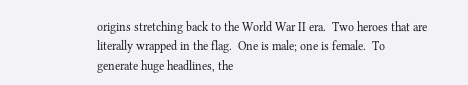origins stretching back to the World War II era.  Two heroes that are literally wrapped in the flag.  One is male; one is female.  To generate huge headlines, the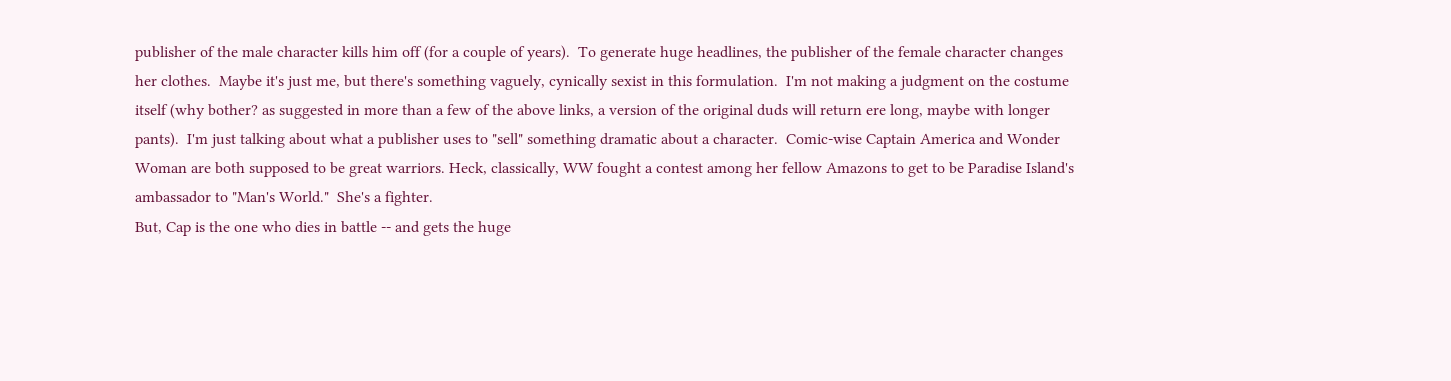publisher of the male character kills him off (for a couple of years).  To generate huge headlines, the publisher of the female character changes her clothes.  Maybe it's just me, but there's something vaguely, cynically sexist in this formulation.  I'm not making a judgment on the costume itself (why bother? as suggested in more than a few of the above links, a version of the original duds will return ere long, maybe with longer pants).  I'm just talking about what a publisher uses to "sell" something dramatic about a character.  Comic-wise Captain America and Wonder Woman are both supposed to be great warriors. Heck, classically, WW fought a contest among her fellow Amazons to get to be Paradise Island's ambassador to "Man's World."  She's a fighter.
But, Cap is the one who dies in battle -- and gets the huge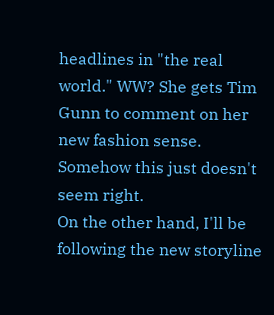headlines in "the real world." WW? She gets Tim Gunn to comment on her new fashion sense.
Somehow this just doesn't seem right.
On the other hand, I'll be following the new storyline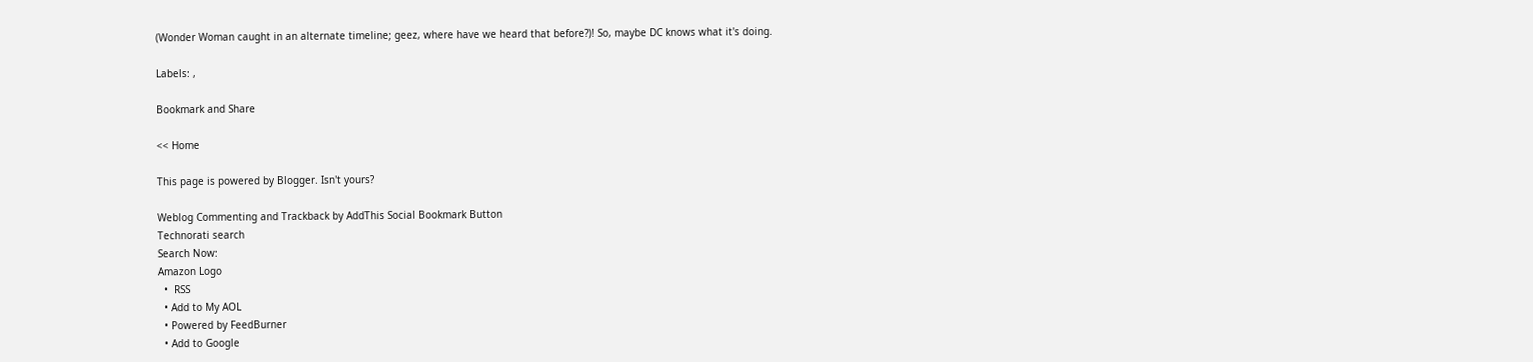(Wonder Woman caught in an alternate timeline; geez, where have we heard that before?)! So, maybe DC knows what it's doing.

Labels: ,

Bookmark and Share

<< Home

This page is powered by Blogger. Isn't yours?

Weblog Commenting and Trackback by AddThis Social Bookmark Button
Technorati search
Search Now:
Amazon Logo
  •  RSS
  • Add to My AOL
  • Powered by FeedBurner
  • Add to Google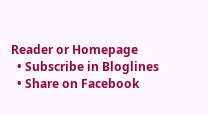Reader or Homepage
  • Subscribe in Bloglines
  • Share on Facebook